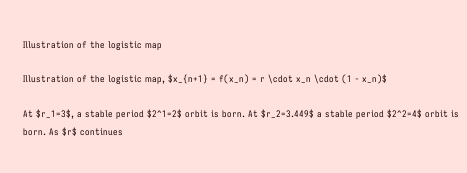Illustration of the logistic map

Illustration of the logistic map, $x_{n+1} = f(x_n) = r \cdot x_n \cdot (1 - x_n)$

At $r_1=3$, a stable period $2^1=2$ orbit is born. At $r_2=3.449$ a stable period $2^2=4$ orbit is born. As $r$ continues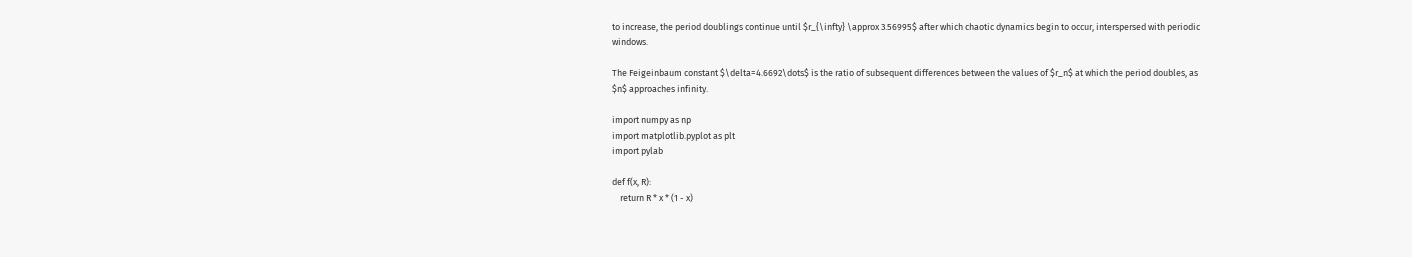to increase, the period doublings continue until $r_{\infty} \approx 3.56995$ after which chaotic dynamics begin to occur, interspersed with periodic windows.

The Feigeinbaum constant $\delta=4.6692\dots$ is the ratio of subsequent differences between the values of $r_n$ at which the period doubles, as $n$ approaches infinity.

import numpy as np
import matplotlib.pyplot as plt
import pylab

def f(x, R):
    return R * x * (1 - x)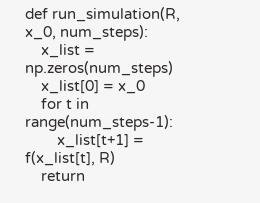def run_simulation(R, x_0, num_steps):
    x_list = np.zeros(num_steps)
    x_list[0] = x_0
    for t in range(num_steps-1):
        x_list[t+1] = f(x_list[t], R)
    return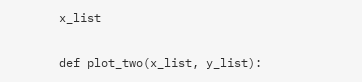x_list

def plot_two(x_list, y_list):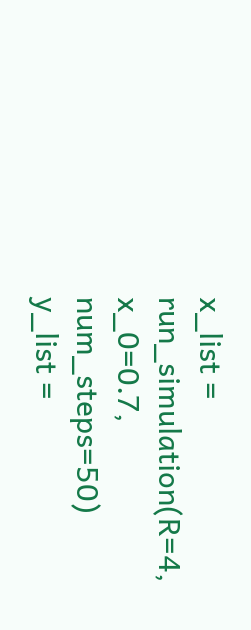x_list = run_simulation(R=4, x_0=0.7, num_steps=50)
y_list =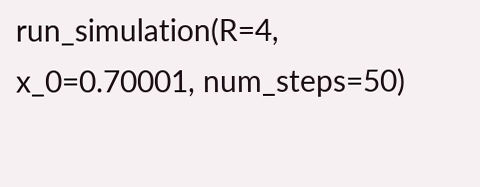run_simulation(R=4, x_0=0.70001, num_steps=50)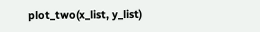plot_two(x_list, y_list)